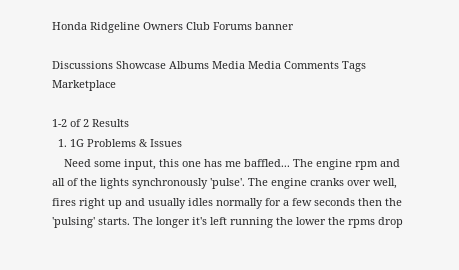Honda Ridgeline Owners Club Forums banner

Discussions Showcase Albums Media Media Comments Tags Marketplace

1-2 of 2 Results
  1. 1G Problems & Issues
    Need some input, this one has me baffled... The engine rpm and all of the lights synchronously 'pulse'. The engine cranks over well, fires right up and usually idles normally for a few seconds then the 'pulsing' starts. The longer it's left running the lower the rpms drop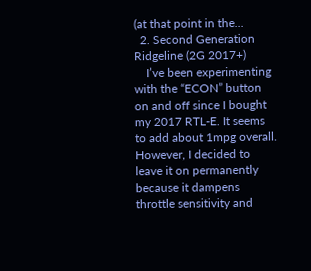(at that point in the...
  2. Second Generation Ridgeline (2G 2017+)
    I’ve been experimenting with the “ECON” button on and off since I bought my 2017 RTL-E. It seems to add about 1mpg overall. However, I decided to leave it on permanently because it dampens throttle sensitivity and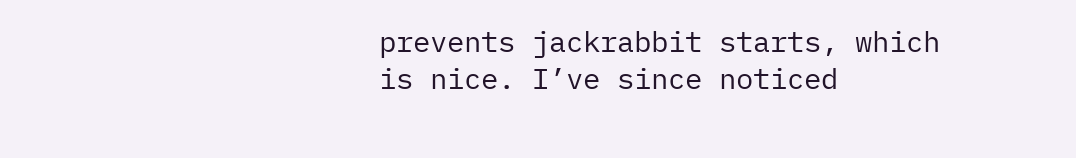prevents jackrabbit starts, which is nice. I’ve since noticed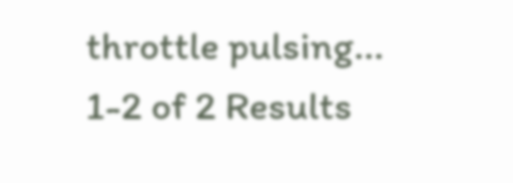throttle pulsing...
1-2 of 2 Results